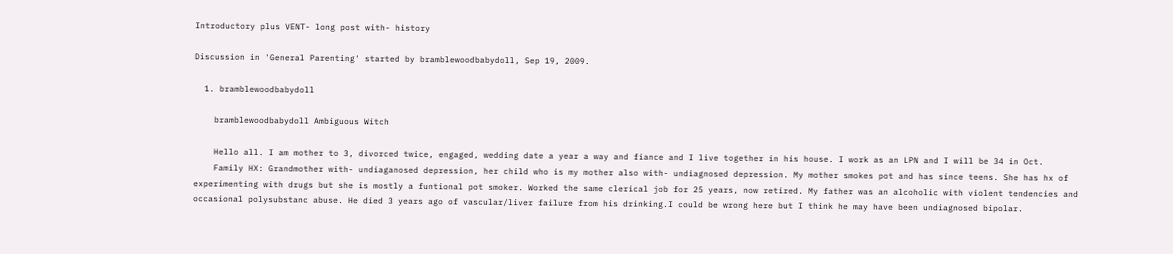Introductory plus VENT- long post with- history

Discussion in 'General Parenting' started by bramblewoodbabydoll, Sep 19, 2009.

  1. bramblewoodbabydoll

    bramblewoodbabydoll Ambiguous Witch

    Hello all. I am mother to 3, divorced twice, engaged, wedding date a year a way and fiance and I live together in his house. I work as an LPN and I will be 34 in Oct.
    Family HX: Grandmother with- undiaganosed depression, her child who is my mother also with- undiagnosed depression. My mother smokes pot and has since teens. She has hx of experimenting with drugs but she is mostly a funtional pot smoker. Worked the same clerical job for 25 years, now retired. My father was an alcoholic with violent tendencies and occasional polysubstanc abuse. He died 3 years ago of vascular/liver failure from his drinking.I could be wrong here but I think he may have been undiagnosed bipolar.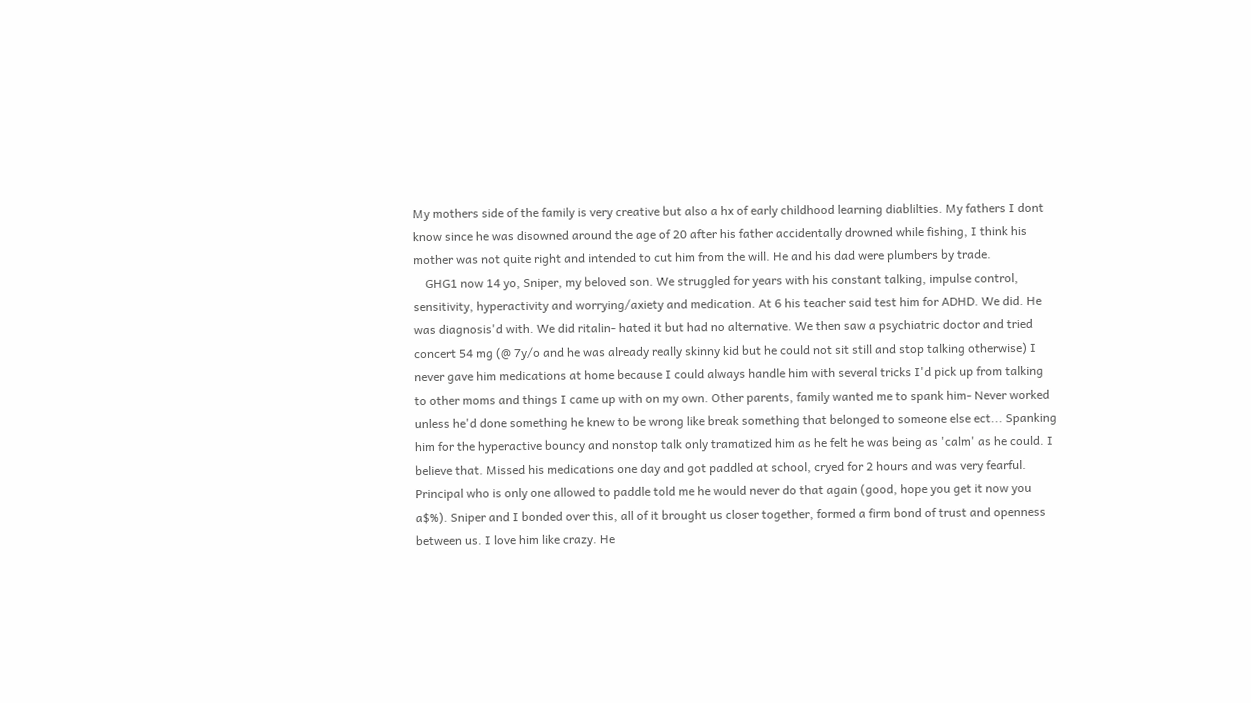My mothers side of the family is very creative but also a hx of early childhood learning diablilties. My fathers I dont know since he was disowned around the age of 20 after his father accidentally drowned while fishing, I think his mother was not quite right and intended to cut him from the will. He and his dad were plumbers by trade.
    GHG1 now 14 yo, Sniper, my beloved son. We struggled for years with his constant talking, impulse control, sensitivity, hyperactivity and worrying/axiety and medication. At 6 his teacher said test him for ADHD. We did. He was diagnosis'd with. We did ritalin- hated it but had no alternative. We then saw a psychiatric doctor and tried concert 54 mg (@ 7y/o and he was already really skinny kid but he could not sit still and stop talking otherwise) I never gave him medications at home because I could always handle him with several tricks I'd pick up from talking to other moms and things I came up with on my own. Other parents, family wanted me to spank him- Never worked unless he'd done something he knew to be wrong like break something that belonged to someone else ect... Spanking him for the hyperactive bouncy and nonstop talk only tramatized him as he felt he was being as 'calm' as he could. I believe that. Missed his medications one day and got paddled at school, cryed for 2 hours and was very fearful. Principal who is only one allowed to paddle told me he would never do that again (good, hope you get it now you a$%). Sniper and I bonded over this, all of it brought us closer together, formed a firm bond of trust and openness between us. I love him like crazy. He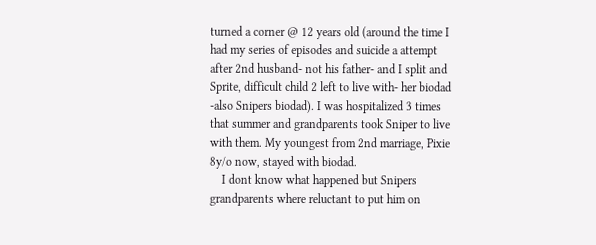turned a corner @ 12 years old (around the time I had my series of episodes and suicide a attempt after 2nd husband- not his father- and I split and Sprite, difficult child 2 left to live with- her biodad -also Snipers biodad). I was hospitalized 3 times that summer and grandparents took Sniper to live with them. My youngest from 2nd marriage, Pixie 8y/o now, stayed with biodad.
    I dont know what happened but Snipers grandparents where reluctant to put him on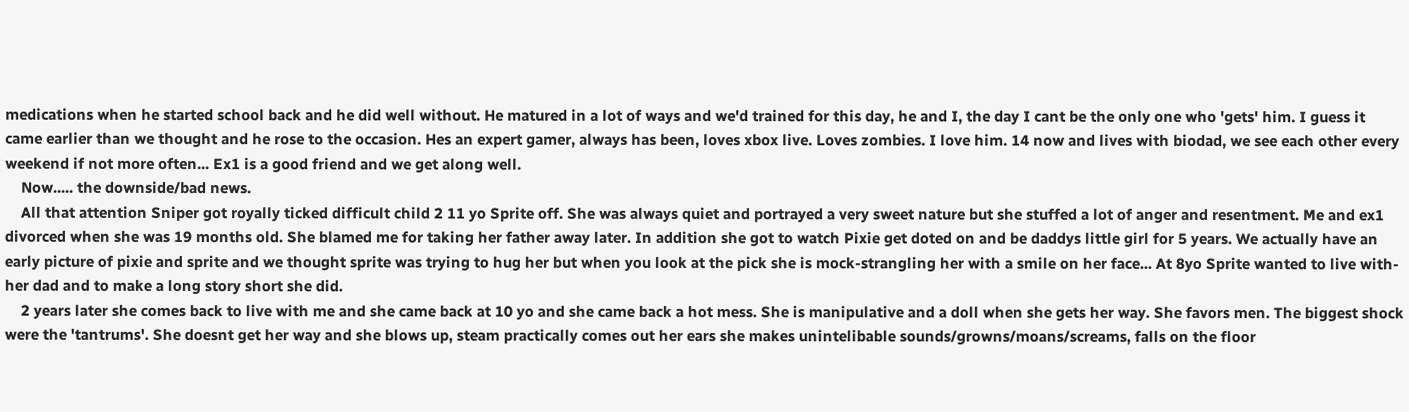medications when he started school back and he did well without. He matured in a lot of ways and we'd trained for this day, he and I, the day I cant be the only one who 'gets' him. I guess it came earlier than we thought and he rose to the occasion. Hes an expert gamer, always has been, loves xbox live. Loves zombies. I love him. 14 now and lives with biodad, we see each other every weekend if not more often... Ex1 is a good friend and we get along well.
    Now..... the downside/bad news.
    All that attention Sniper got royally ticked difficult child 2 11 yo Sprite off. She was always quiet and portrayed a very sweet nature but she stuffed a lot of anger and resentment. Me and ex1 divorced when she was 19 months old. She blamed me for taking her father away later. In addition she got to watch Pixie get doted on and be daddys little girl for 5 years. We actually have an early picture of pixie and sprite and we thought sprite was trying to hug her but when you look at the pick she is mock-strangling her with a smile on her face... At 8yo Sprite wanted to live with- her dad and to make a long story short she did.
    2 years later she comes back to live with me and she came back at 10 yo and she came back a hot mess. She is manipulative and a doll when she gets her way. She favors men. The biggest shock were the 'tantrums'. She doesnt get her way and she blows up, steam practically comes out her ears she makes unintelibable sounds/growns/moans/screams, falls on the floor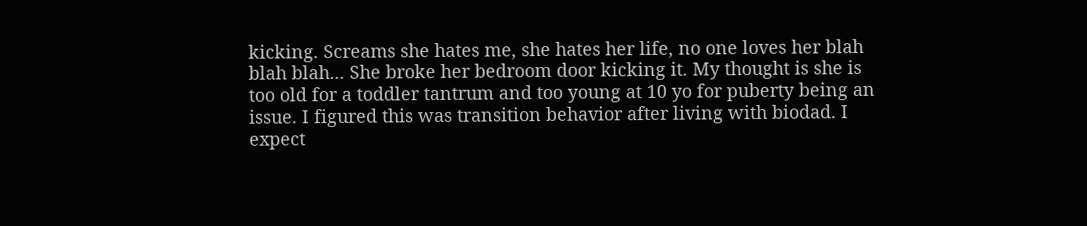kicking. Screams she hates me, she hates her life, no one loves her blah blah blah... She broke her bedroom door kicking it. My thought is she is too old for a toddler tantrum and too young at 10 yo for puberty being an issue. I figured this was transition behavior after living with biodad. I expect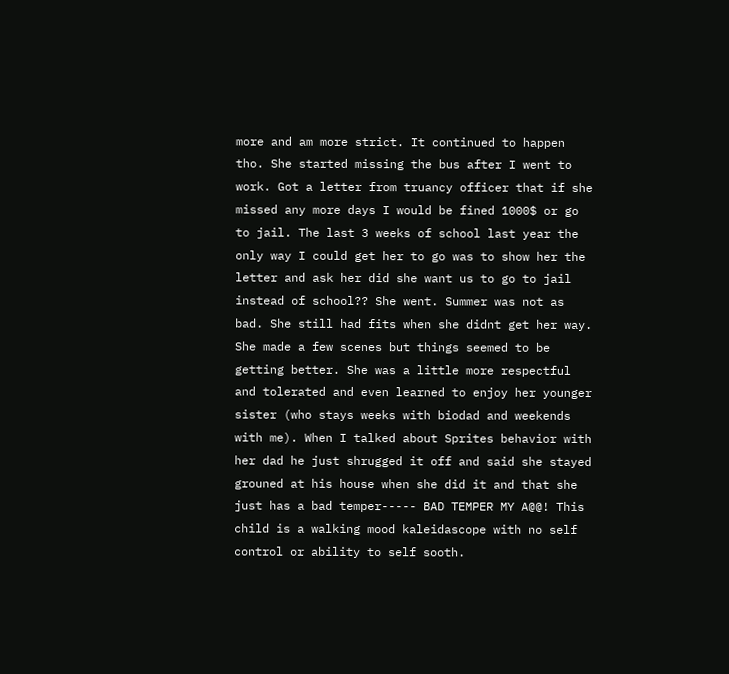more and am more strict. It continued to happen tho. She started missing the bus after I went to work. Got a letter from truancy officer that if she missed any more days I would be fined 1000$ or go to jail. The last 3 weeks of school last year the only way I could get her to go was to show her the letter and ask her did she want us to go to jail instead of school?? She went. Summer was not as bad. She still had fits when she didnt get her way. She made a few scenes but things seemed to be getting better. She was a little more respectful and tolerated and even learned to enjoy her younger sister (who stays weeks with biodad and weekends with me). When I talked about Sprites behavior with her dad he just shrugged it off and said she stayed grouned at his house when she did it and that she just has a bad temper----- BAD TEMPER MY A@@! This child is a walking mood kaleidascope with no self control or ability to self sooth.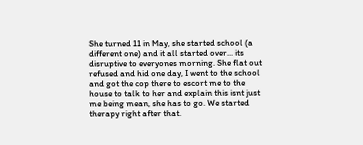She turned 11 in May, she started school (a different one) and it all started over... its disruptive to everyones morning. She flat out refused and hid one day, I went to the school and got the cop there to escort me to the house to talk to her and explain this isnt just me being mean, she has to go. We started therapy right after that.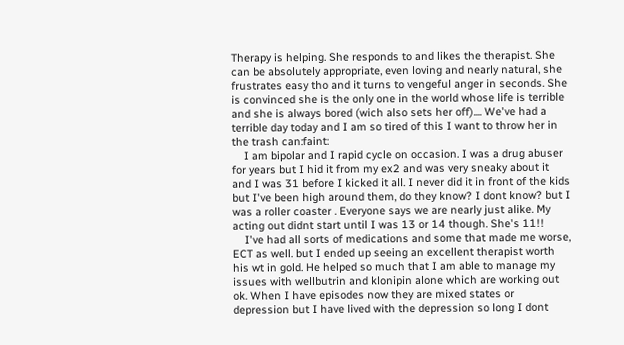Therapy is helping. She responds to and likes the therapist. She can be absolutely appropriate, even loving and nearly natural, she frustrates easy tho and it turns to vengeful anger in seconds. She is convinced she is the only one in the world whose life is terrible and she is always bored (wich also sets her off).... We've had a terrible day today and I am so tired of this I want to throw her in the trash can:faint:
    I am bipolar and I rapid cycle on occasion. I was a drug abuser for years but I hid it from my ex2 and was very sneaky about it and I was 31 before I kicked it all. I never did it in front of the kids but I've been high around them, do they know? I dont know? but I was a roller coaster . Everyone says we are nearly just alike. My acting out didnt start until I was 13 or 14 though. She's 11!!
    I've had all sorts of medications and some that made me worse, ECT as well. but I ended up seeing an excellent therapist worth his wt in gold. He helped so much that I am able to manage my issues with wellbutrin and klonipin alone which are working out ok. When I have episodes now they are mixed states or depression but I have lived with the depression so long I dont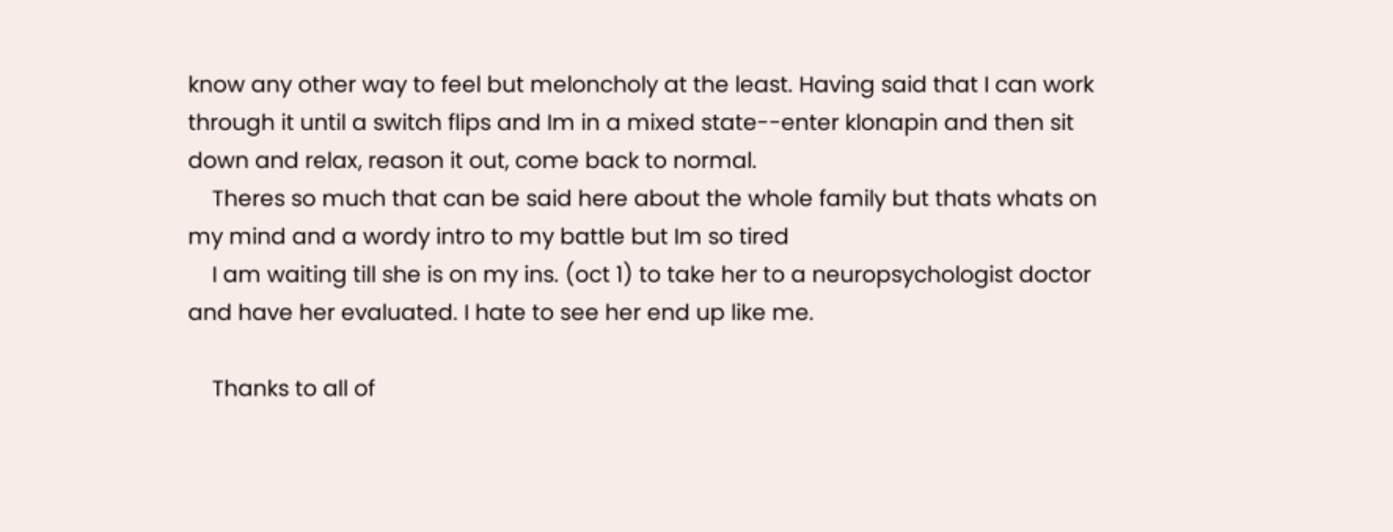know any other way to feel but meloncholy at the least. Having said that I can work through it until a switch flips and Im in a mixed state--enter klonapin and then sit down and relax, reason it out, come back to normal.
    Theres so much that can be said here about the whole family but thats whats on my mind and a wordy intro to my battle but Im so tired
    I am waiting till she is on my ins. (oct 1) to take her to a neuropsychologist doctor and have her evaluated. I hate to see her end up like me.

    Thanks to all of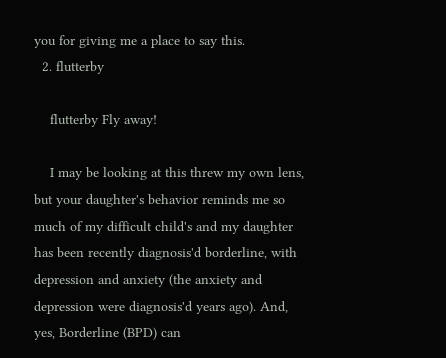you for giving me a place to say this.
  2. flutterby

    flutterby Fly away!

    I may be looking at this threw my own lens, but your daughter's behavior reminds me so much of my difficult child's and my daughter has been recently diagnosis'd borderline, with depression and anxiety (the anxiety and depression were diagnosis'd years ago). And, yes, Borderline (BPD) can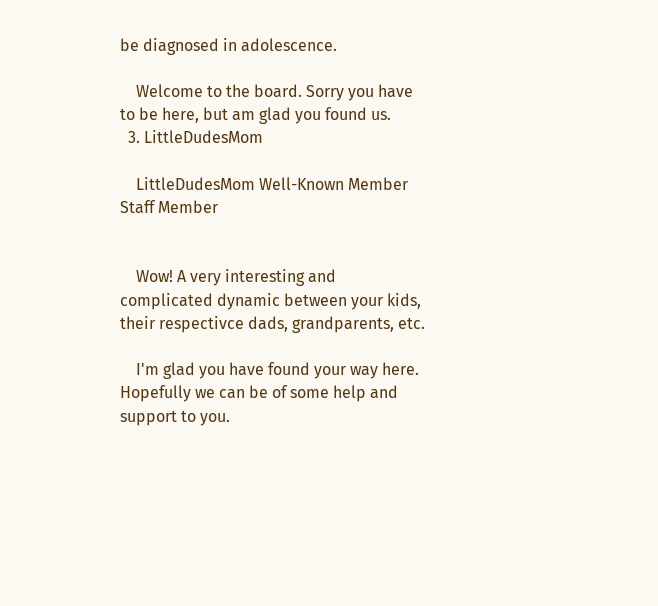be diagnosed in adolescence.

    Welcome to the board. Sorry you have to be here, but am glad you found us.
  3. LittleDudesMom

    LittleDudesMom Well-Known Member Staff Member


    Wow! A very interesting and complicated dynamic between your kids, their respectivce dads, grandparents, etc.

    I'm glad you have found your way here. Hopefully we can be of some help and support to you.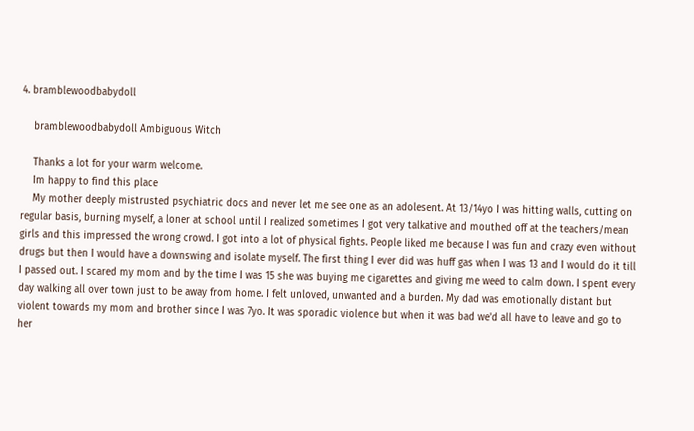4. bramblewoodbabydoll

    bramblewoodbabydoll Ambiguous Witch

    Thanks a lot for your warm welcome.
    Im happy to find this place
    My mother deeply mistrusted psychiatric docs and never let me see one as an adolesent. At 13/14yo I was hitting walls, cutting on regular basis, burning myself, a loner at school until I realized sometimes I got very talkative and mouthed off at the teachers/mean girls and this impressed the wrong crowd. I got into a lot of physical fights. People liked me because I was fun and crazy even without drugs but then I would have a downswing and isolate myself. The first thing I ever did was huff gas when I was 13 and I would do it till I passed out. I scared my mom and by the time I was 15 she was buying me cigarettes and giving me weed to calm down. I spent every day walking all over town just to be away from home. I felt unloved, unwanted and a burden. My dad was emotionally distant but violent towards my mom and brother since I was 7yo. It was sporadic violence but when it was bad we'd all have to leave and go to her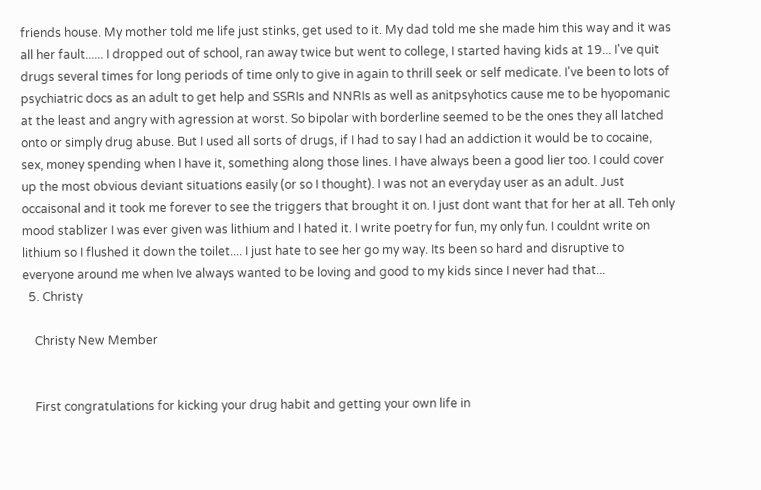friends house. My mother told me life just stinks, get used to it. My dad told me she made him this way and it was all her fault...... I dropped out of school, ran away twice but went to college, I started having kids at 19... I've quit drugs several times for long periods of time only to give in again to thrill seek or self medicate. I've been to lots of psychiatric docs as an adult to get help and SSRIs and NNRIs as well as anitpsyhotics cause me to be hyopomanic at the least and angry with agression at worst. So bipolar with borderline seemed to be the ones they all latched onto or simply drug abuse. But I used all sorts of drugs, if I had to say I had an addiction it would be to cocaine, sex, money spending when I have it, something along those lines. I have always been a good lier too. I could cover up the most obvious deviant situations easily (or so I thought). I was not an everyday user as an adult. Just occaisonal and it took me forever to see the triggers that brought it on. I just dont want that for her at all. Teh only mood stablizer I was ever given was lithium and I hated it. I write poetry for fun, my only fun. I couldnt write on lithium so I flushed it down the toilet.... I just hate to see her go my way. Its been so hard and disruptive to everyone around me when Ive always wanted to be loving and good to my kids since I never had that...
  5. Christy

    Christy New Member


    First congratulations for kicking your drug habit and getting your own life in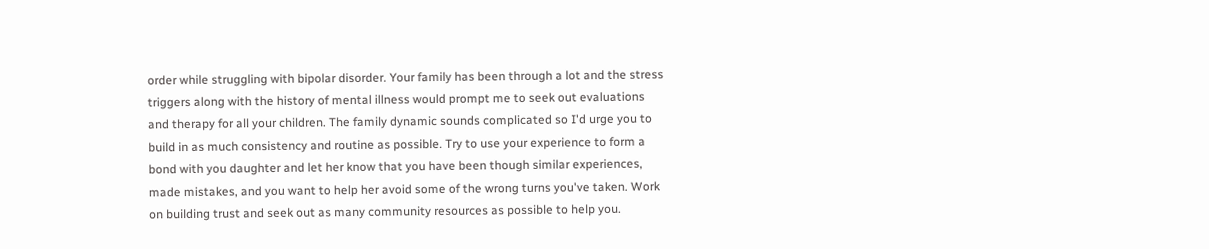order while struggling with bipolar disorder. Your family has been through a lot and the stress triggers along with the history of mental illness would prompt me to seek out evaluations and therapy for all your children. The family dynamic sounds complicated so I'd urge you to build in as much consistency and routine as possible. Try to use your experience to form a bond with you daughter and let her know that you have been though similar experiences, made mistakes, and you want to help her avoid some of the wrong turns you've taken. Work on building trust and seek out as many community resources as possible to help you.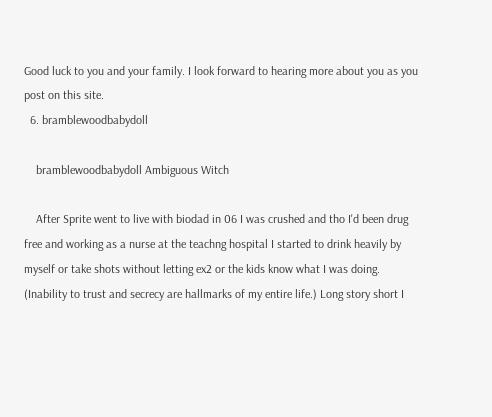Good luck to you and your family. I look forward to hearing more about you as you post on this site.
  6. bramblewoodbabydoll

    bramblewoodbabydoll Ambiguous Witch

    After Sprite went to live with biodad in 06 I was crushed and tho I'd been drug free and working as a nurse at the teachng hospital I started to drink heavily by myself or take shots without letting ex2 or the kids know what I was doing. (Inability to trust and secrecy are hallmarks of my entire life.) Long story short I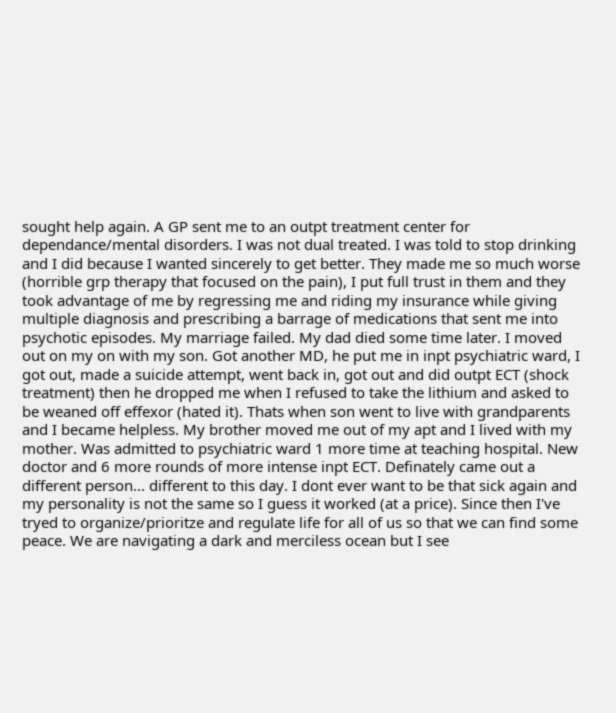sought help again. A GP sent me to an outpt treatment center for dependance/mental disorders. I was not dual treated. I was told to stop drinking and I did because I wanted sincerely to get better. They made me so much worse (horrible grp therapy that focused on the pain), I put full trust in them and they took advantage of me by regressing me and riding my insurance while giving multiple diagnosis and prescribing a barrage of medications that sent me into psychotic episodes. My marriage failed. My dad died some time later. I moved out on my on with my son. Got another MD, he put me in inpt psychiatric ward, I got out, made a suicide attempt, went back in, got out and did outpt ECT (shock treatment) then he dropped me when I refused to take the lithium and asked to be weaned off effexor (hated it). Thats when son went to live with grandparents and I became helpless. My brother moved me out of my apt and I lived with my mother. Was admitted to psychiatric ward 1 more time at teaching hospital. New doctor and 6 more rounds of more intense inpt ECT. Definately came out a different person... different to this day. I dont ever want to be that sick again and my personality is not the same so I guess it worked (at a price). Since then I've tryed to organize/prioritze and regulate life for all of us so that we can find some peace. We are navigating a dark and merciless ocean but I see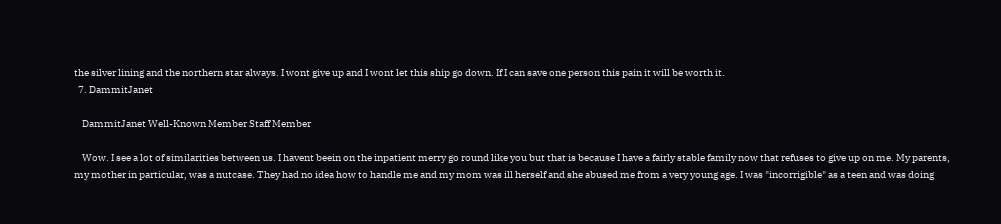the silver lining and the northern star always. I wont give up and I wont let this ship go down. If I can save one person this pain it will be worth it.
  7. DammitJanet

    DammitJanet Well-Known Member Staff Member

    Wow. I see a lot of similarities between us. I havent beein on the inpatient merry go round like you but that is because I have a fairly stable family now that refuses to give up on me. My parents, my mother in particular, was a nutcase. They had no idea how to handle me and my mom was ill herself and she abused me from a very young age. I was "incorrigible" as a teen and was doing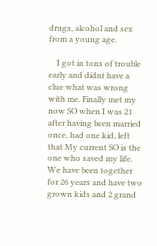drugs, alcohol and sex from a young age.

    I got in tons of trouble early and didnt have a clue what was wrong with me. Finally met my now SO when I was 21 after having been married once, had one kid, left that My current SO is the one who saved my life. We have been together for 26 years and have two grown kids and 2 grand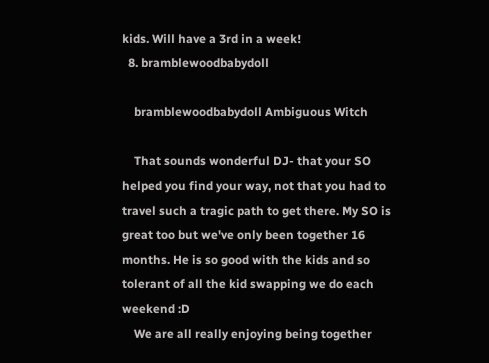kids. Will have a 3rd in a week!
  8. bramblewoodbabydoll

    bramblewoodbabydoll Ambiguous Witch

    That sounds wonderful DJ- that your SO helped you find your way, not that you had to travel such a tragic path to get there. My SO is great too but we've only been together 16 months. He is so good with the kids and so tolerant of all the kid swapping we do each weekend :D
    We are all really enjoying being together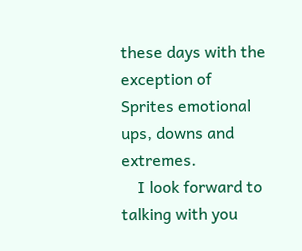these days with the exception of Sprites emotional ups, downs and extremes.
    I look forward to talking with you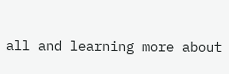all and learning more about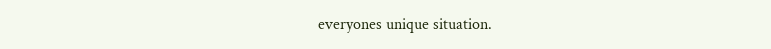everyones unique situation.